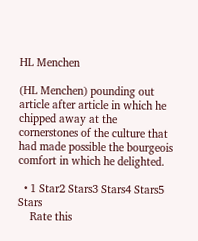HL Menchen

(HL Menchen) pounding out article after article in which he chipped away at the cornerstones of the culture that had made possible the bourgeois comfort in which he delighted.

  • 1 Star2 Stars3 Stars4 Stars5 Stars
    Rate this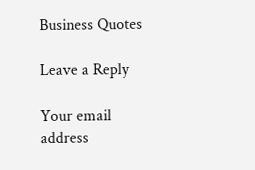Business Quotes

Leave a Reply

Your email address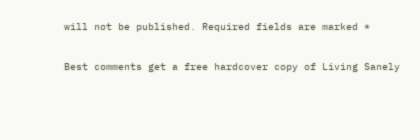will not be published. Required fields are marked *

Best comments get a free hardcover copy of Living Sanely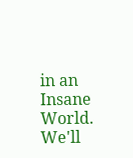in an Insane World. We'll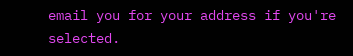email you for your address if you're selected.